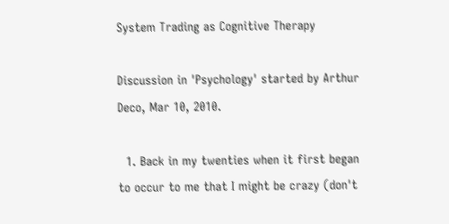System Trading as Cognitive Therapy

Discussion in 'Psychology' started by Arthur Deco, Mar 10, 2010.

  1. Back in my twenties when it first began to occur to me that I might be crazy (don't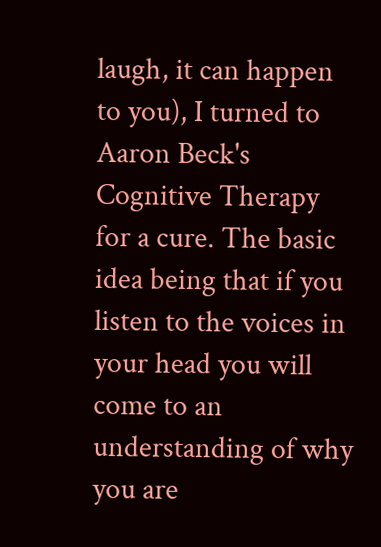laugh, it can happen to you), I turned to Aaron Beck's Cognitive Therapy for a cure. The basic idea being that if you listen to the voices in your head you will come to an understanding of why you are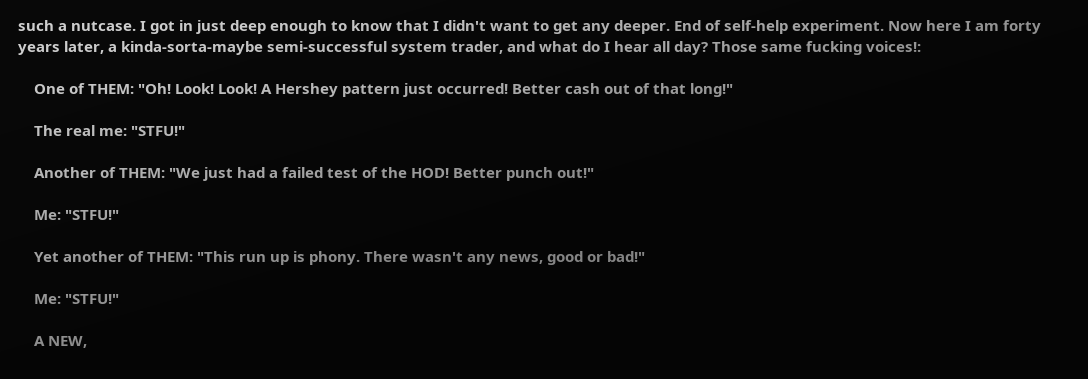such a nutcase. I got in just deep enough to know that I didn't want to get any deeper. End of self-help experiment. Now here I am forty years later, a kinda-sorta-maybe semi-successful system trader, and what do I hear all day? Those same fucking voices!:

    One of THEM: "Oh! Look! Look! A Hershey pattern just occurred! Better cash out of that long!"

    The real me: "STFU!"

    Another of THEM: "We just had a failed test of the HOD! Better punch out!"

    Me: "STFU!"

    Yet another of THEM: "This run up is phony. There wasn't any news, good or bad!"

    Me: "STFU!"

    A NEW,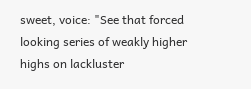sweet, voice: "See that forced looking series of weakly higher highs on lackluster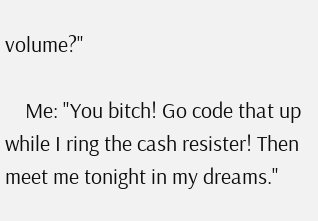volume?"

    Me: "You bitch! Go code that up while I ring the cash resister! Then meet me tonight in my dreams."